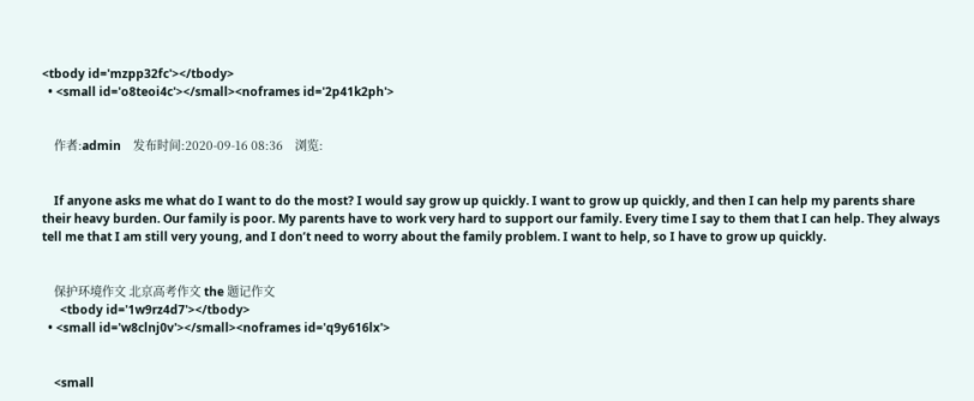<tbody id='mzpp32fc'></tbody>
  • <small id='o8teoi4c'></small><noframes id='2p41k2ph'>


    作者:admin    发布时间:2020-09-16 08:36    浏览:


    If anyone asks me what do I want to do the most? I would say grow up quickly. I want to grow up quickly, and then I can help my parents share their heavy burden. Our family is poor. My parents have to work very hard to support our family. Every time I say to them that I can help. They always tell me that I am still very young, and I don’t need to worry about the family problem. I want to help, so I have to grow up quickly.


    保护环境作文 北京高考作文 the 题记作文
      <tbody id='1w9rz4d7'></tbody>
  • <small id='w8clnj0v'></small><noframes id='q9y616lx'>


    <small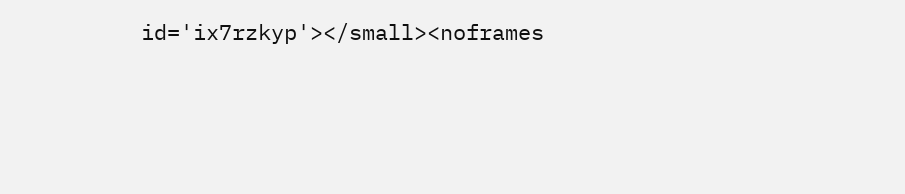id='ix7rzkyp'></small><noframes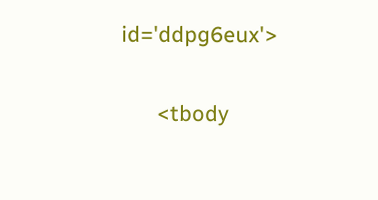id='ddpg6eux'>

      <tbody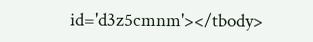id='d3z5cmnm'></tbody>